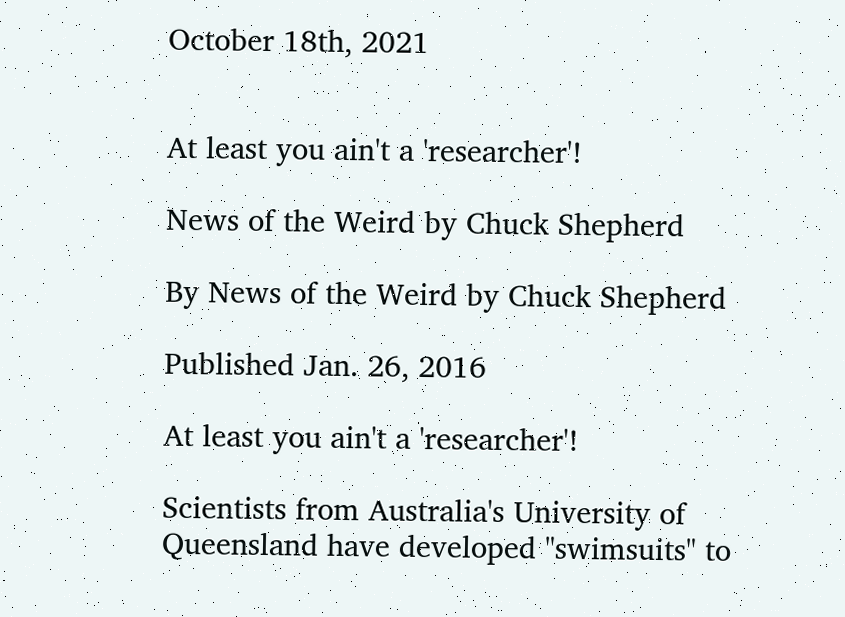October 18th, 2021


At least you ain't a 'researcher'!

News of the Weird by Chuck Shepherd

By News of the Weird by Chuck Shepherd

Published Jan. 26, 2016

At least you ain't a 'researcher'!

Scientists from Australia's University of Queensland have developed "swimsuits" to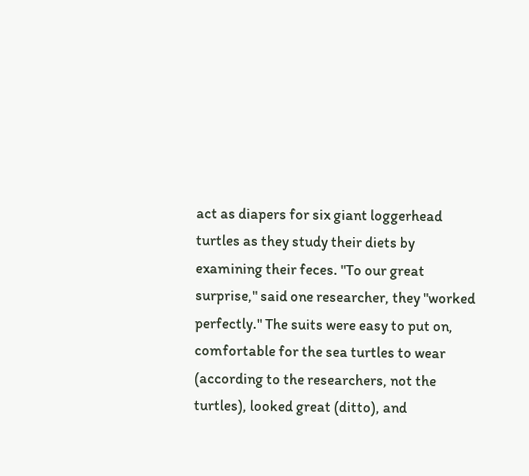act as diapers for six giant loggerhead turtles as they study their diets by examining their feces. "To our great surprise," said one researcher, they "worked perfectly." The suits were easy to put on, comfortable for the sea turtles to wear (according to the researchers, not the turtles), looked great (ditto), and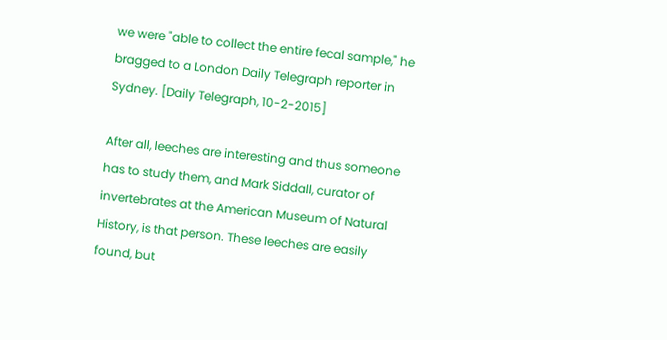we were "able to collect the entire fecal sample," he bragged to a London Daily Telegraph reporter in Sydney. [Daily Telegraph, 10-2-2015]

After all, leeches are interesting and thus someone has to study them, and Mark Siddall, curator of invertebrates at the American Museum of Natural History, is that person. These leeches are easily found, but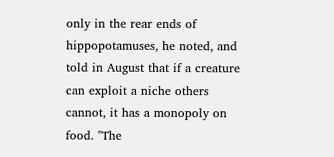only in the rear ends of hippopotamuses, he noted, and told in August that if a creature can exploit a niche others cannot, it has a monopoly on food. "The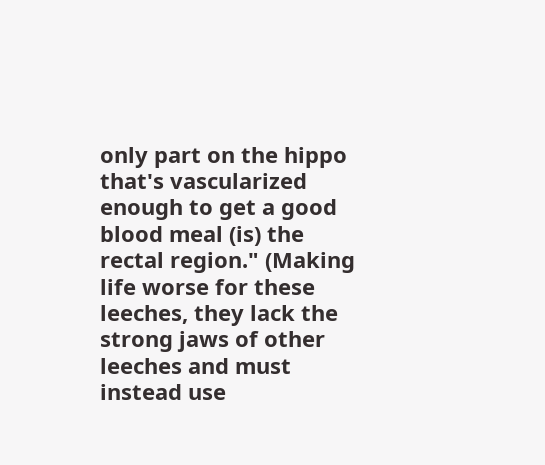only part on the hippo that's vascularized enough to get a good blood meal (is) the rectal region." (Making life worse for these leeches, they lack the strong jaws of other leeches and must instead use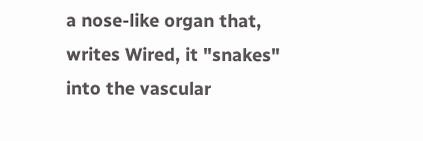a nose-like organ that, writes Wired, it "snakes" into the vascular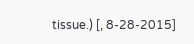tissue.) [, 8-28-2015]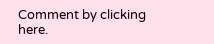Comment by clicking here.